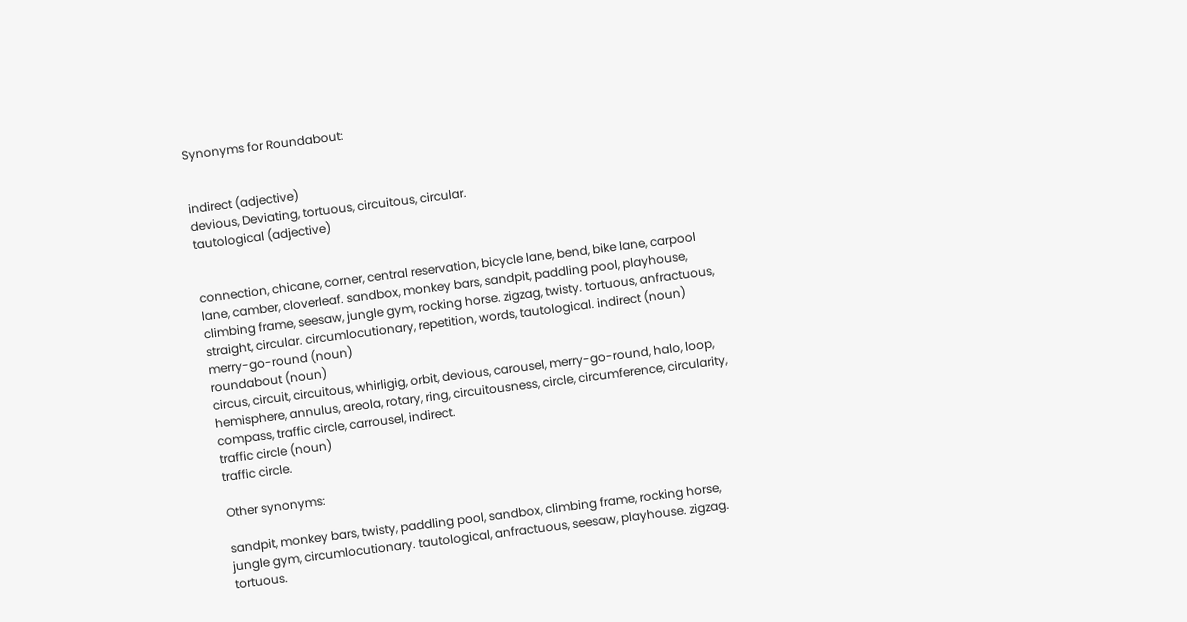Synonyms for Roundabout:


indirect (adjective)
devious, Deviating, tortuous, circuitous, circular.
tautological (adjective)


connection, chicane, corner, central reservation, bicycle lane, bend, bike lane, carpool lane, camber, cloverleaf. sandbox, monkey bars, sandpit, paddling pool, playhouse, climbing frame, seesaw, jungle gym, rocking horse. zigzag, twisty. tortuous, anfractuous, straight, circular. circumlocutionary, repetition, words, tautological. indirect (noun)
merry-go-round (noun)
roundabout (noun)
circus, circuit, circuitous, whirligig, orbit, devious, carousel, merry-go-round, halo, loop, hemisphere, annulus, areola, rotary, ring, circuitousness, circle, circumference, circularity, compass, traffic circle, carrousel, indirect.
traffic circle (noun)
traffic circle.

Other synonyms:

sandpit, monkey bars, twisty, paddling pool, sandbox, climbing frame, rocking horse, jungle gym, circumlocutionary. tautological, anfractuous, seesaw, playhouse. zigzag. tortuous.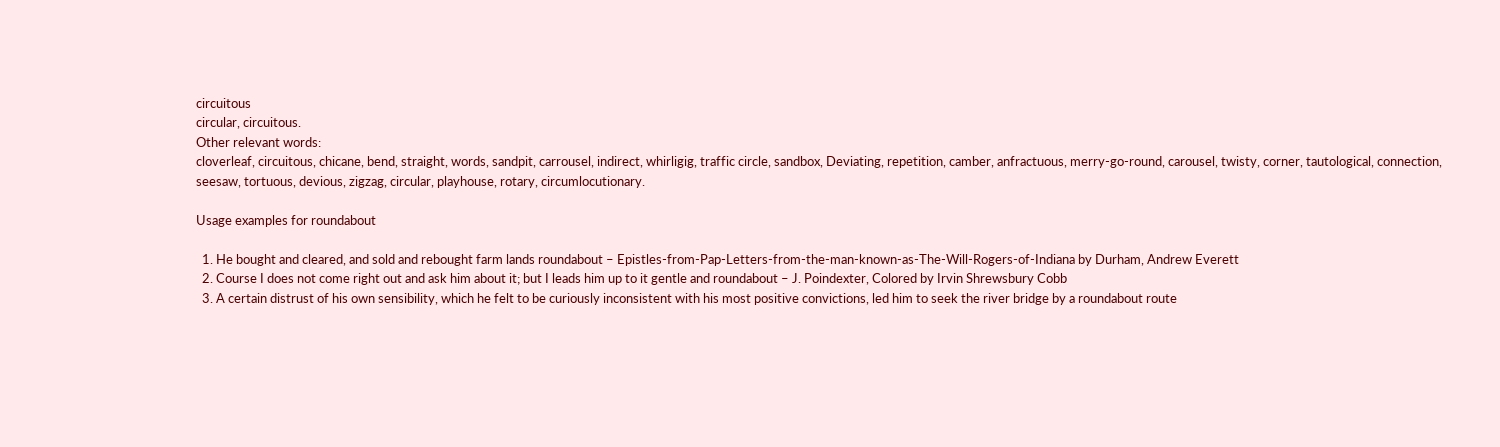circuitous
circular, circuitous.
Other relevant words:
cloverleaf, circuitous, chicane, bend, straight, words, sandpit, carrousel, indirect, whirligig, traffic circle, sandbox, Deviating, repetition, camber, anfractuous, merry-go-round, carousel, twisty, corner, tautological, connection, seesaw, tortuous, devious, zigzag, circular, playhouse, rotary, circumlocutionary.

Usage examples for roundabout

  1. He bought and cleared, and sold and rebought farm lands roundabout – Epistles-from-Pap-Letters-from-the-man-known-as-The-Will-Rogers-of-Indiana by Durham, Andrew Everett
  2. Course I does not come right out and ask him about it; but I leads him up to it gentle and roundabout – J. Poindexter, Colored by Irvin Shrewsbury Cobb
  3. A certain distrust of his own sensibility, which he felt to be curiously inconsistent with his most positive convictions, led him to seek the river bridge by a roundabout route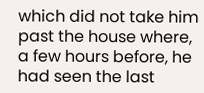which did not take him past the house where, a few hours before, he had seen the last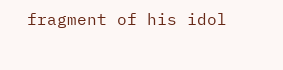fragment of his idol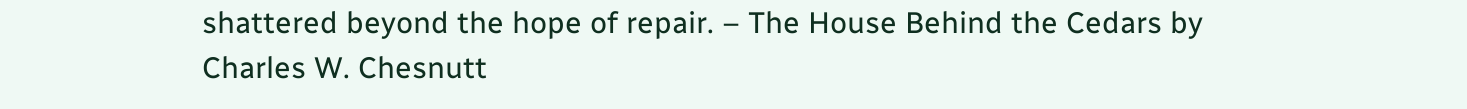shattered beyond the hope of repair. – The House Behind the Cedars by Charles W. Chesnutt